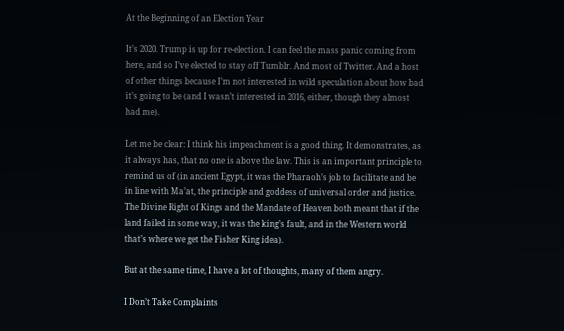At the Beginning of an Election Year

It’s 2020. Trump is up for re-election. I can feel the mass panic coming from here, and so I’ve elected to stay off Tumblr. And most of Twitter. And a host of other things because I’m not interested in wild speculation about how bad it’s going to be (and I wasn’t interested in 2016, either, though they almost had me).

Let me be clear: I think his impeachment is a good thing. It demonstrates, as it always has, that no one is above the law. This is an important principle to remind us of (in ancient Egypt, it was the Pharaoh’s job to facilitate and be in line with Ma’at, the principle and goddess of universal order and justice. The Divine Right of Kings and the Mandate of Heaven both meant that if the land failed in some way, it was the king’s fault, and in the Western world that’s where we get the Fisher King idea).

But at the same time, I have a lot of thoughts, many of them angry.

I Don’t Take Complaints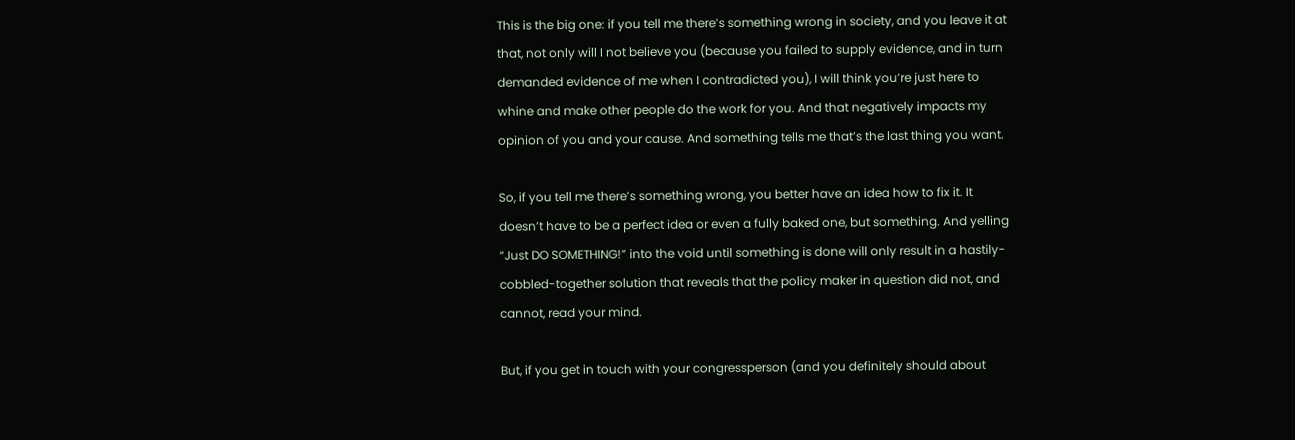This is the big one: if you tell me there’s something wrong in society, and you leave it at that, not only will I not believe you (because you failed to supply evidence, and in turn demanded evidence of me when I contradicted you), I will think you’re just here to whine and make other people do the work for you. And that negatively impacts my opinion of you and your cause. And something tells me that’s the last thing you want.

So, if you tell me there’s something wrong, you better have an idea how to fix it. It doesn’t have to be a perfect idea or even a fully baked one, but something. And yelling “Just DO SOMETHING!” into the void until something is done will only result in a hastily-cobbled-together solution that reveals that the policy maker in question did not, and cannot, read your mind.

But, if you get in touch with your congressperson (and you definitely should about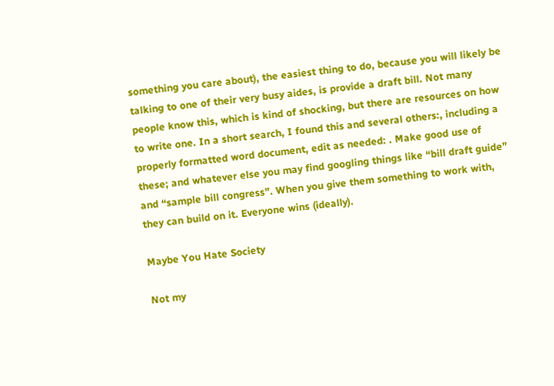something you care about), the easiest thing to do, because you will likely be talking to one of their very busy aides, is provide a draft bill. Not many people know this, which is kind of shocking, but there are resources on how to write one. In a short search, I found this and several others:, including a properly formatted word document, edit as needed: . Make good use of these; and whatever else you may find googling things like “bill draft guide” and “sample bill congress”. When you give them something to work with, they can build on it. Everyone wins (ideally).

Maybe You Hate Society

Not my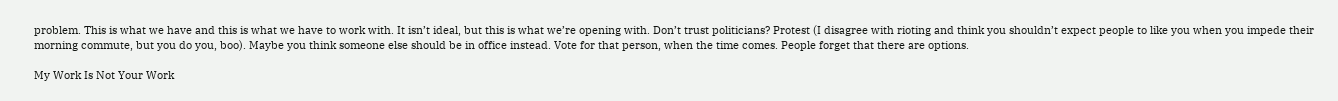problem. This is what we have and this is what we have to work with. It isn’t ideal, but this is what we’re opening with. Don’t trust politicians? Protest (I disagree with rioting and think you shouldn’t expect people to like you when you impede their morning commute, but you do you, boo). Maybe you think someone else should be in office instead. Vote for that person, when the time comes. People forget that there are options.

My Work Is Not Your Work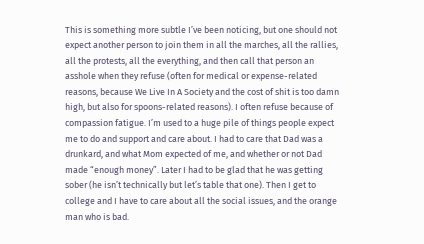This is something more subtle I’ve been noticing, but one should not expect another person to join them in all the marches, all the rallies, all the protests, all the everything, and then call that person an asshole when they refuse (often for medical or expense-related reasons, because We Live In A Society and the cost of shit is too damn high, but also for spoons-related reasons). I often refuse because of compassion fatigue. I’m used to a huge pile of things people expect me to do and support and care about. I had to care that Dad was a drunkard, and what Mom expected of me, and whether or not Dad made “enough money”. Later I had to be glad that he was getting sober (he isn’t technically but let’s table that one). Then I get to college and I have to care about all the social issues, and the orange man who is bad.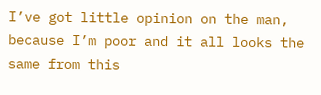I’ve got little opinion on the man, because I’m poor and it all looks the same from this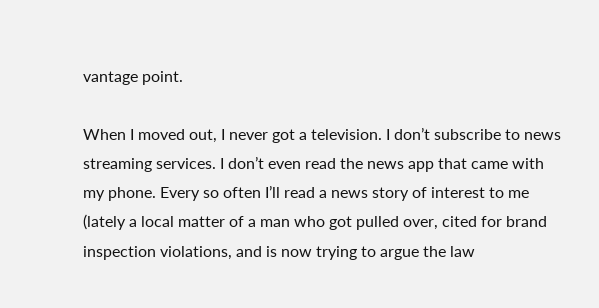vantage point.

When I moved out, I never got a television. I don’t subscribe to news streaming services. I don’t even read the news app that came with my phone. Every so often I’ll read a news story of interest to me (lately a local matter of a man who got pulled over, cited for brand inspection violations, and is now trying to argue the law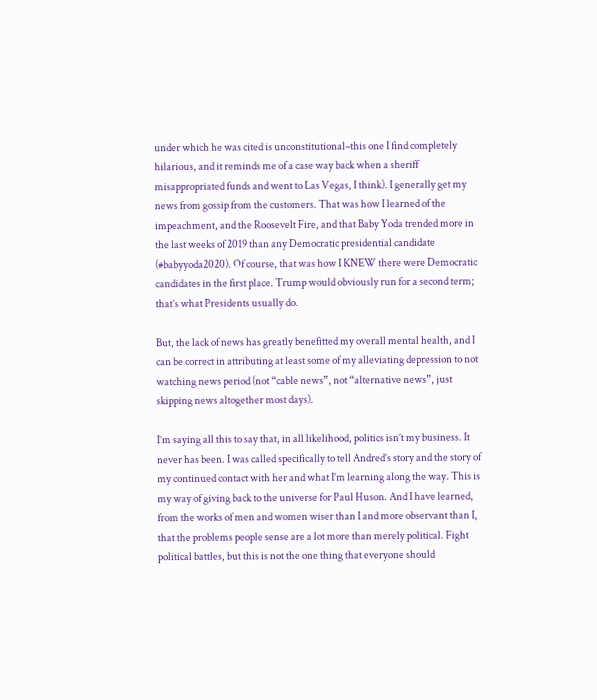under which he was cited is unconstitutional–this one I find completely hilarious, and it reminds me of a case way back when a sheriff misappropriated funds and went to Las Vegas, I think). I generally get my news from gossip from the customers. That was how I learned of the impeachment, and the Roosevelt Fire, and that Baby Yoda trended more in the last weeks of 2019 than any Democratic presidential candidate (#babyyoda2020). Of course, that was how I KNEW there were Democratic candidates in the first place. Trump would obviously run for a second term; that’s what Presidents usually do.

But, the lack of news has greatly benefitted my overall mental health, and I can be correct in attributing at least some of my alleviating depression to not watching news period (not “cable news”, not “alternative news”, just skipping news altogether most days).

I’m saying all this to say that, in all likelihood, politics isn’t my business. It never has been. I was called specifically to tell Andred’s story and the story of my continued contact with her and what I’m learning along the way. This is my way of giving back to the universe for Paul Huson. And I have learned, from the works of men and women wiser than I and more observant than I, that the problems people sense are a lot more than merely political. Fight political battles, but this is not the one thing that everyone should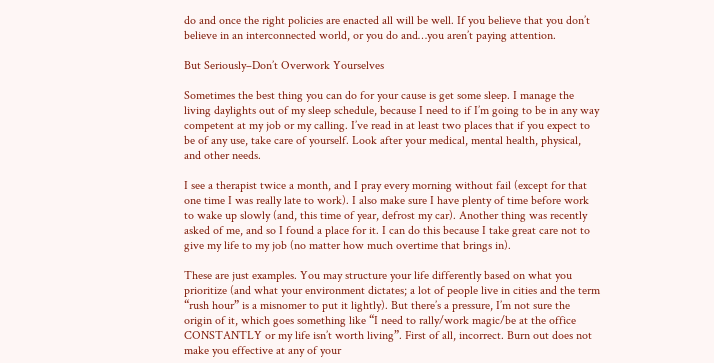do and once the right policies are enacted all will be well. If you believe that you don’t believe in an interconnected world, or you do and…you aren’t paying attention.

But Seriously–Don’t Overwork Yourselves

Sometimes the best thing you can do for your cause is get some sleep. I manage the living daylights out of my sleep schedule, because I need to if I’m going to be in any way competent at my job or my calling. I’ve read in at least two places that if you expect to be of any use, take care of yourself. Look after your medical, mental health, physical, and other needs.

I see a therapist twice a month, and I pray every morning without fail (except for that one time I was really late to work). I also make sure I have plenty of time before work to wake up slowly (and, this time of year, defrost my car). Another thing was recently asked of me, and so I found a place for it. I can do this because I take great care not to give my life to my job (no matter how much overtime that brings in).

These are just examples. You may structure your life differently based on what you prioritize (and what your environment dictates; a lot of people live in cities and the term “rush hour” is a misnomer to put it lightly). But there’s a pressure, I’m not sure the origin of it, which goes something like “I need to rally/work magic/be at the office CONSTANTLY or my life isn’t worth living”. First of all, incorrect. Burn out does not make you effective at any of your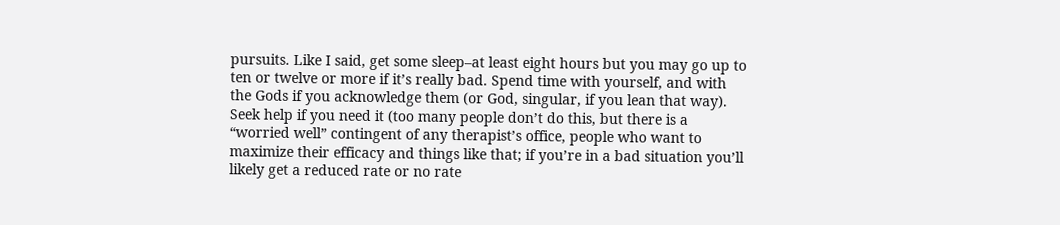pursuits. Like I said, get some sleep–at least eight hours but you may go up to ten or twelve or more if it’s really bad. Spend time with yourself, and with the Gods if you acknowledge them (or God, singular, if you lean that way). Seek help if you need it (too many people don’t do this, but there is a “worried well” contingent of any therapist’s office, people who want to maximize their efficacy and things like that; if you’re in a bad situation you’ll likely get a reduced rate or no rate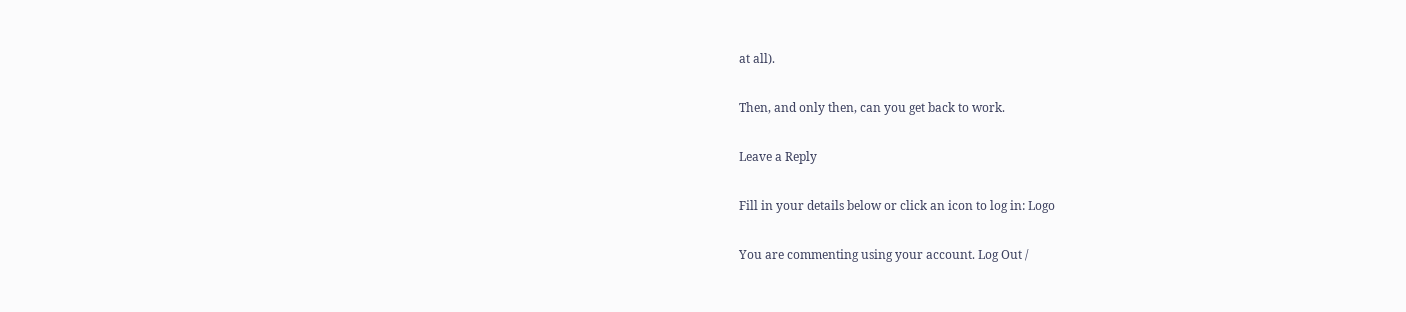at all).

Then, and only then, can you get back to work.

Leave a Reply

Fill in your details below or click an icon to log in: Logo

You are commenting using your account. Log Out /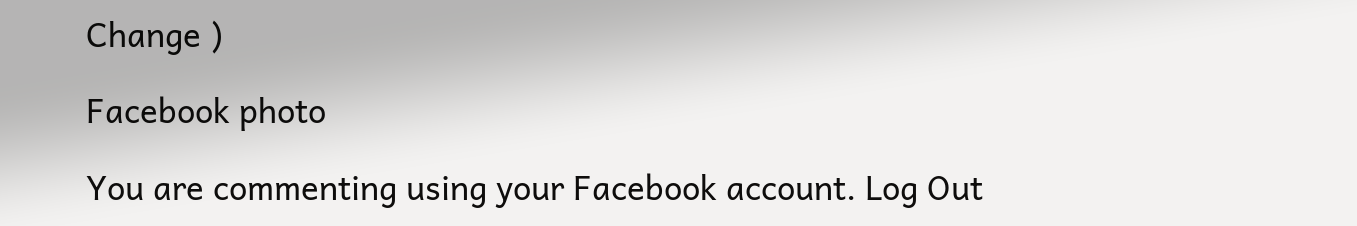Change )

Facebook photo

You are commenting using your Facebook account. Log Out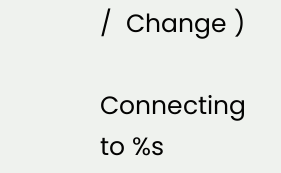/  Change )

Connecting to %s